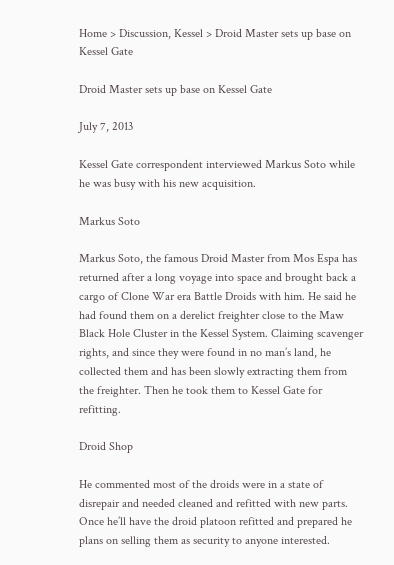Home > Discussion, Kessel > Droid Master sets up base on Kessel Gate

Droid Master sets up base on Kessel Gate

July 7, 2013

Kessel Gate correspondent interviewed Markus Soto while he was busy with his new acquisition.

Markus Soto

Markus Soto, the famous Droid Master from Mos Espa has returned after a long voyage into space and brought back a cargo of Clone War era Battle Droids with him. He said he had found them on a derelict freighter close to the Maw Black Hole Cluster in the Kessel System. Claiming scavenger rights, and since they were found in no man’s land, he collected them and has been slowly extracting them from the freighter. Then he took them to Kessel Gate for refitting.

Droid Shop

He commented most of the droids were in a state of disrepair and needed cleaned and refitted with new parts. Once he’ll have the droid platoon refitted and prepared he plans on selling them as security to anyone interested.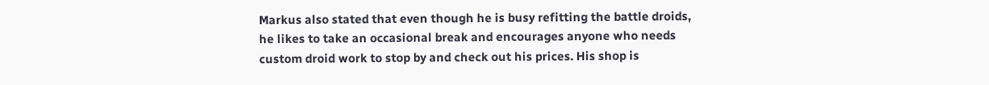Markus also stated that even though he is busy refitting the battle droids, he likes to take an occasional break and encourages anyone who needs custom droid work to stop by and check out his prices. His shop is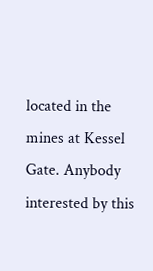located in the mines at Kessel Gate. Anybody interested by this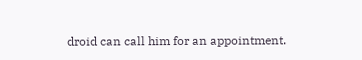droid can call him for an appointment.